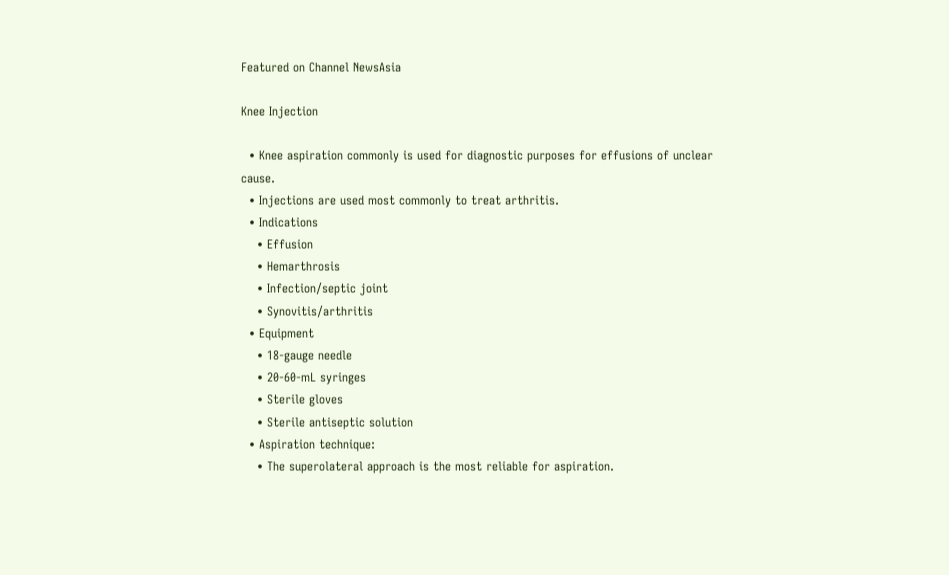Featured on Channel NewsAsia

Knee Injection

  • Knee aspiration commonly is used for diagnostic purposes for effusions of unclear cause.
  • Injections are used most commonly to treat arthritis.
  • Indications
    • Effusion
    • Hemarthrosis
    • Infection/septic joint
    • Synovitis/arthritis
  • Equipment
    • 18-gauge needle
    • 20-60-mL syringes
    • Sterile gloves
    • Sterile antiseptic solution
  • Aspiration technique:
    • The superolateral approach is the most reliable for aspiration.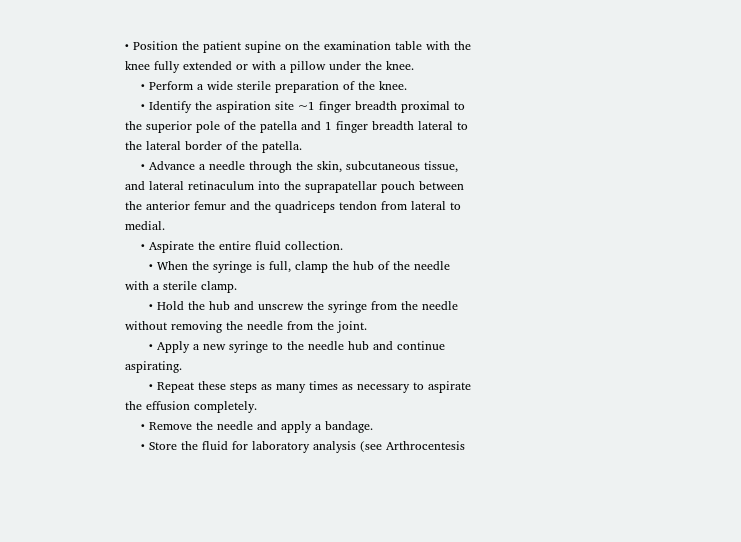• Position the patient supine on the examination table with the knee fully extended or with a pillow under the knee.
    • Perform a wide sterile preparation of the knee.
    • Identify the aspiration site ~1 finger breadth proximal to the superior pole of the patella and 1 finger breadth lateral to the lateral border of the patella.
    • Advance a needle through the skin, subcutaneous tissue, and lateral retinaculum into the suprapatellar pouch between the anterior femur and the quadriceps tendon from lateral to medial.
    • Aspirate the entire fluid collection.
      • When the syringe is full, clamp the hub of the needle with a sterile clamp.
      • Hold the hub and unscrew the syringe from the needle without removing the needle from the joint.
      • Apply a new syringe to the needle hub and continue aspirating.
      • Repeat these steps as many times as necessary to aspirate the effusion completely.
    • Remove the needle and apply a bandage.
    • Store the fluid for laboratory analysis (see Arthrocentesis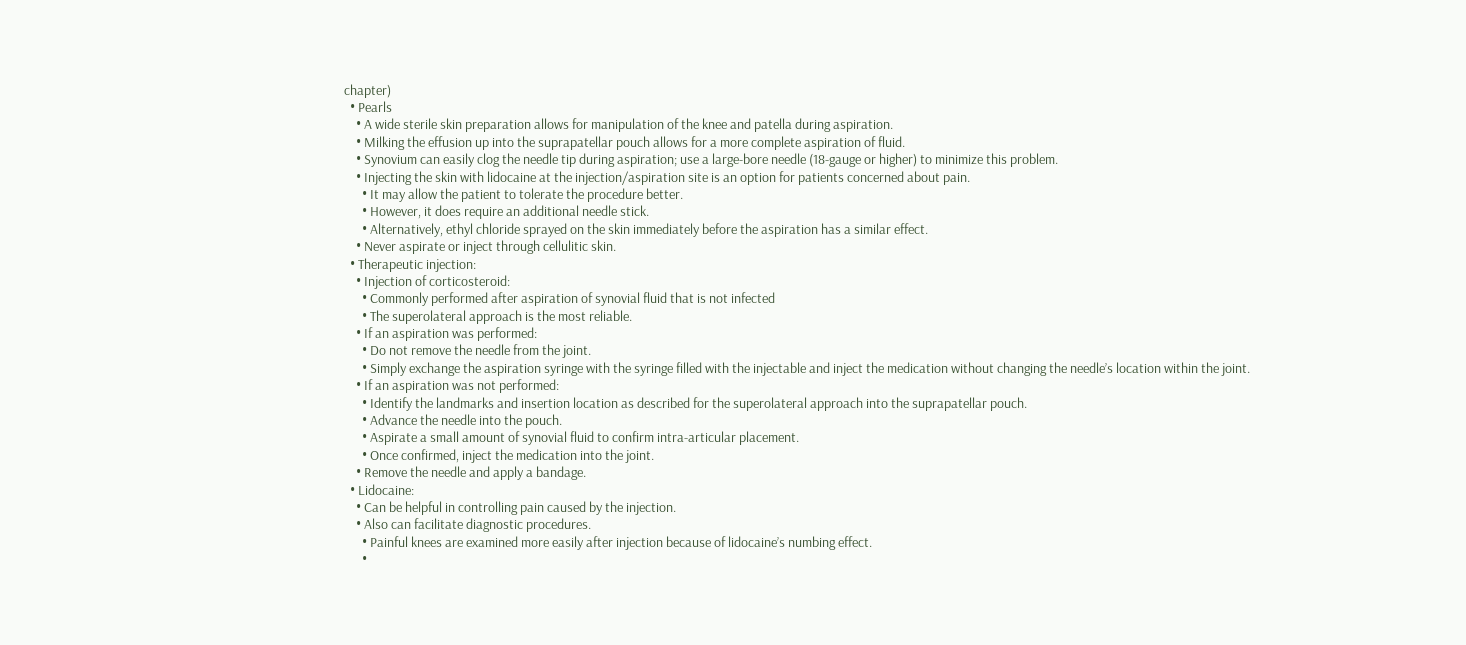chapter)
  • Pearls
    • A wide sterile skin preparation allows for manipulation of the knee and patella during aspiration.
    • Milking the effusion up into the suprapatellar pouch allows for a more complete aspiration of fluid.
    • Synovium can easily clog the needle tip during aspiration; use a large-bore needle (18-gauge or higher) to minimize this problem.
    • Injecting the skin with lidocaine at the injection/aspiration site is an option for patients concerned about pain.
      • It may allow the patient to tolerate the procedure better.
      • However, it does require an additional needle stick.
      • Alternatively, ethyl chloride sprayed on the skin immediately before the aspiration has a similar effect.
    • Never aspirate or inject through cellulitic skin.
  • Therapeutic injection:
    • Injection of corticosteroid:
      • Commonly performed after aspiration of synovial fluid that is not infected
      • The superolateral approach is the most reliable.
    • If an aspiration was performed:
      • Do not remove the needle from the joint.
      • Simply exchange the aspiration syringe with the syringe filled with the injectable and inject the medication without changing the needle’s location within the joint.
    • If an aspiration was not performed:
      • Identify the landmarks and insertion location as described for the superolateral approach into the suprapatellar pouch.
      • Advance the needle into the pouch.
      • Aspirate a small amount of synovial fluid to confirm intra-articular placement.
      • Once confirmed, inject the medication into the joint.
    • Remove the needle and apply a bandage.
  • Lidocaine:
    • Can be helpful in controlling pain caused by the injection.
    • Also can facilitate diagnostic procedures.
      • Painful knees are examined more easily after injection because of lidocaine’s numbing effect.
      •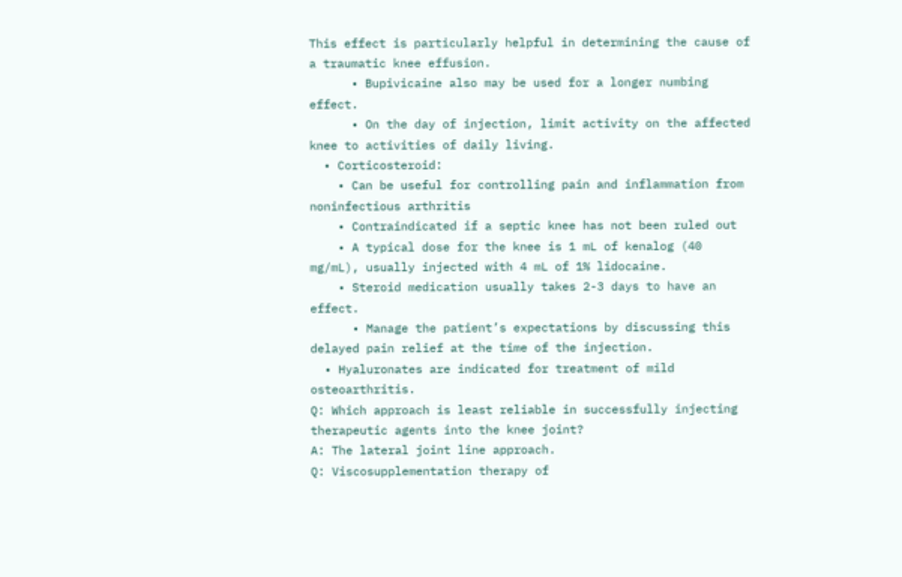This effect is particularly helpful in determining the cause of a traumatic knee effusion.
      • Bupivicaine also may be used for a longer numbing effect.
      • On the day of injection, limit activity on the affected knee to activities of daily living.
  • Corticosteroid:
    • Can be useful for controlling pain and inflammation from noninfectious arthritis
    • Contraindicated if a septic knee has not been ruled out
    • A typical dose for the knee is 1 mL of kenalog (40 mg/mL), usually injected with 4 mL of 1% lidocaine.
    • Steroid medication usually takes 2-3 days to have an effect.
      • Manage the patient’s expectations by discussing this delayed pain relief at the time of the injection.
  • Hyaluronates are indicated for treatment of mild osteoarthritis.
Q: Which approach is least reliable in successfully injecting therapeutic agents into the knee joint?
A: The lateral joint line approach.
Q: Viscosupplementation therapy of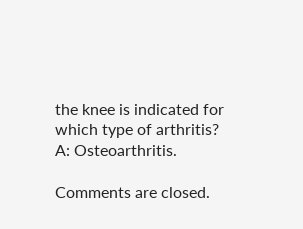the knee is indicated for which type of arthritis?
A: Osteoarthritis.

Comments are closed.